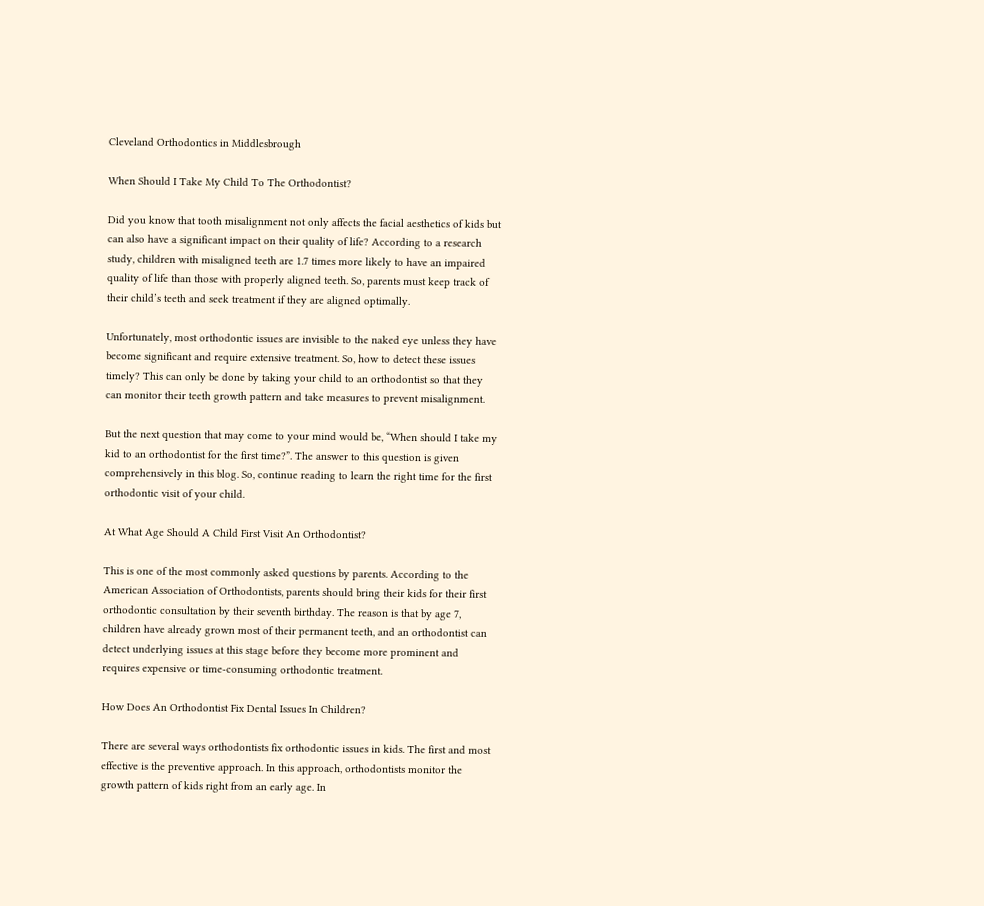Cleveland Orthodontics in Middlesbrough

When Should I Take My Child To The Orthodontist?

Did you know that tooth misalignment not only affects the facial aesthetics of kids but can also have a significant impact on their quality of life? According to a research study, children with misaligned teeth are 1.7 times more likely to have an impaired quality of life than those with properly aligned teeth. So, parents must keep track of their child’s teeth and seek treatment if they are aligned optimally.

Unfortunately, most orthodontic issues are invisible to the naked eye unless they have become significant and require extensive treatment. So, how to detect these issues timely? This can only be done by taking your child to an orthodontist so that they can monitor their teeth growth pattern and take measures to prevent misalignment.

But the next question that may come to your mind would be, “When should I take my kid to an orthodontist for the first time?”. The answer to this question is given comprehensively in this blog. So, continue reading to learn the right time for the first orthodontic visit of your child.

At What Age Should A Child First Visit An Orthodontist?

This is one of the most commonly asked questions by parents. According to the American Association of Orthodontists, parents should bring their kids for their first orthodontic consultation by their seventh birthday. The reason is that by age 7, children have already grown most of their permanent teeth, and an orthodontist can detect underlying issues at this stage before they become more prominent and requires expensive or time-consuming orthodontic treatment.

How Does An Orthodontist Fix Dental Issues In Children?

There are several ways orthodontists fix orthodontic issues in kids. The first and most effective is the preventive approach. In this approach, orthodontists monitor the growth pattern of kids right from an early age. In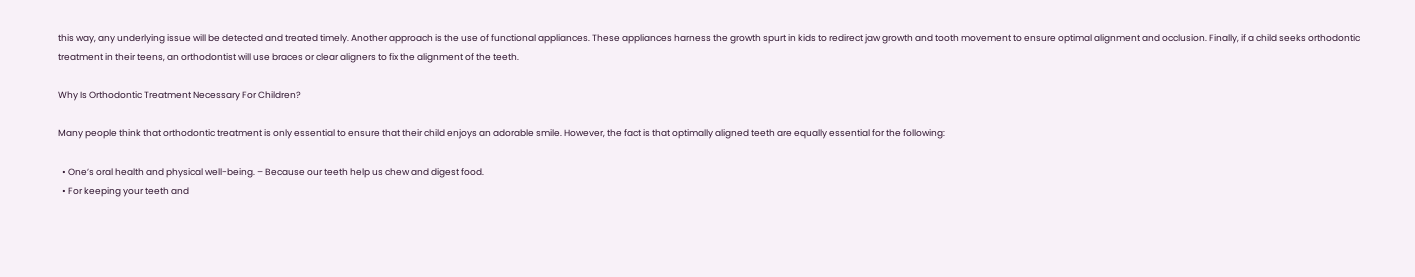this way, any underlying issue will be detected and treated timely. Another approach is the use of functional appliances. These appliances harness the growth spurt in kids to redirect jaw growth and tooth movement to ensure optimal alignment and occlusion. Finally, if a child seeks orthodontic treatment in their teens, an orthodontist will use braces or clear aligners to fix the alignment of the teeth.

Why Is Orthodontic Treatment Necessary For Children?

Many people think that orthodontic treatment is only essential to ensure that their child enjoys an adorable smile. However, the fact is that optimally aligned teeth are equally essential for the following:

  • One’s oral health and physical well-being. – Because our teeth help us chew and digest food.
  • For keeping your teeth and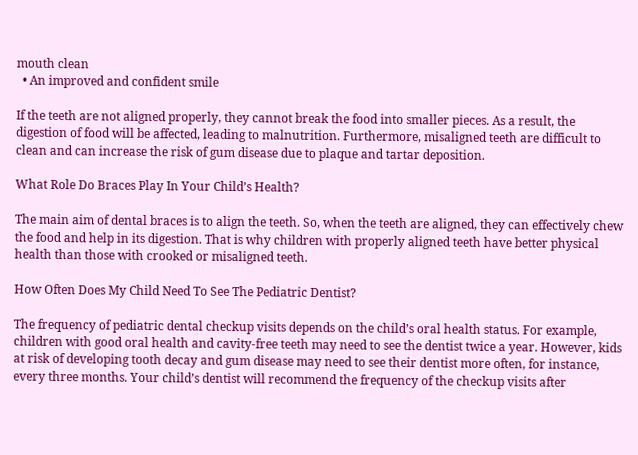mouth clean
  • An improved and confident smile

If the teeth are not aligned properly, they cannot break the food into smaller pieces. As a result, the digestion of food will be affected, leading to malnutrition. Furthermore, misaligned teeth are difficult to clean and can increase the risk of gum disease due to plaque and tartar deposition.

What Role Do Braces Play In Your Child’s Health?

The main aim of dental braces is to align the teeth. So, when the teeth are aligned, they can effectively chew the food and help in its digestion. That is why children with properly aligned teeth have better physical health than those with crooked or misaligned teeth.

How Often Does My Child Need To See The Pediatric Dentist?

The frequency of pediatric dental checkup visits depends on the child’s oral health status. For example, children with good oral health and cavity-free teeth may need to see the dentist twice a year. However, kids at risk of developing tooth decay and gum disease may need to see their dentist more often, for instance, every three months. Your child’s dentist will recommend the frequency of the checkup visits after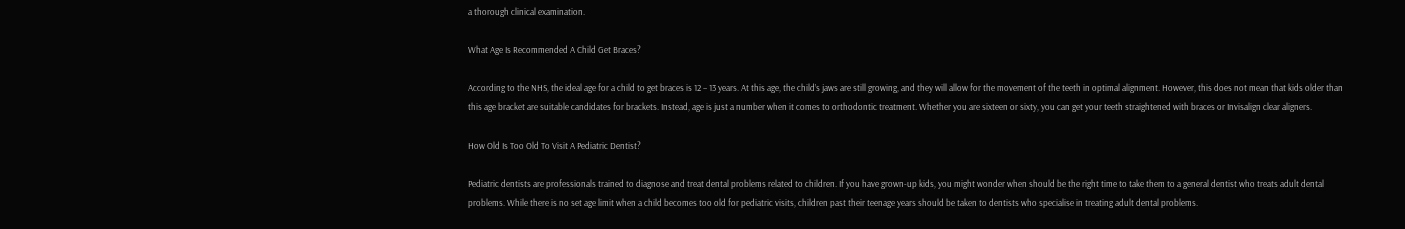a thorough clinical examination.

What Age Is Recommended A Child Get Braces?

According to the NHS, the ideal age for a child to get braces is 12 – 13 years. At this age, the child’s jaws are still growing, and they will allow for the movement of the teeth in optimal alignment. However, this does not mean that kids older than this age bracket are suitable candidates for brackets. Instead, age is just a number when it comes to orthodontic treatment. Whether you are sixteen or sixty, you can get your teeth straightened with braces or Invisalign clear aligners.

How Old Is Too Old To Visit A Pediatric Dentist?

Pediatric dentists are professionals trained to diagnose and treat dental problems related to children. If you have grown-up kids, you might wonder when should be the right time to take them to a general dentist who treats adult dental problems. While there is no set age limit when a child becomes too old for pediatric visits, children past their teenage years should be taken to dentists who specialise in treating adult dental problems.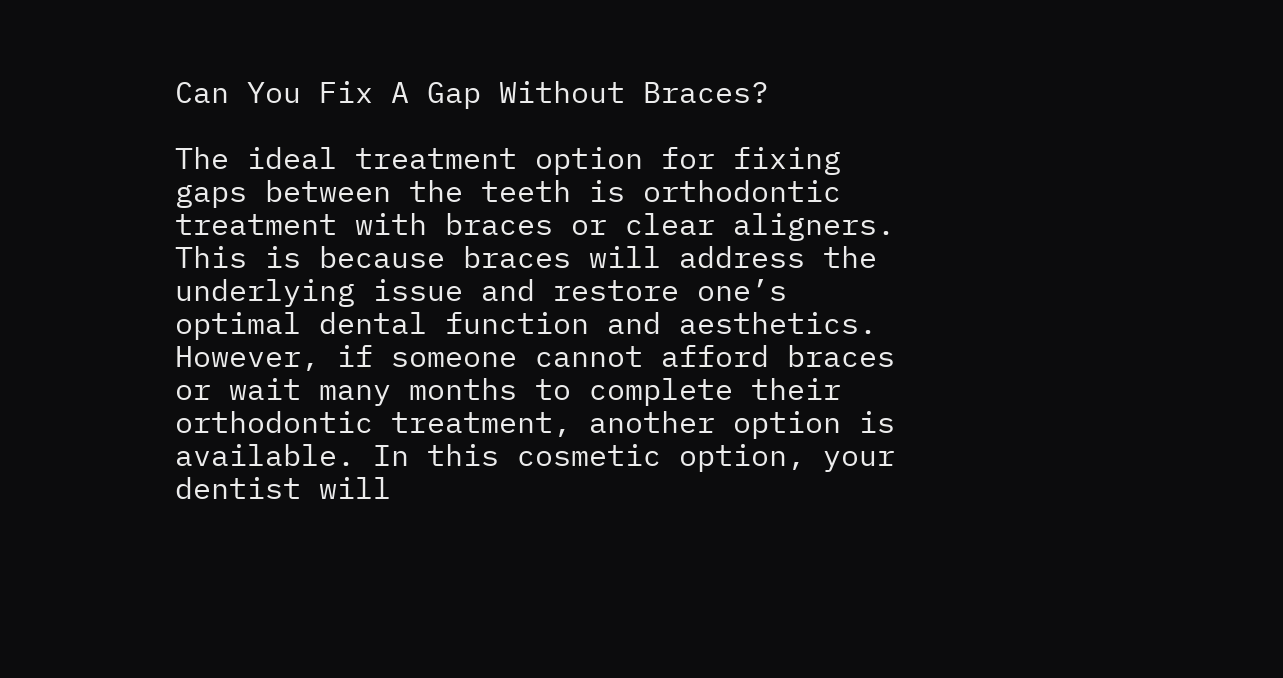Can You Fix A Gap Without Braces?

The ideal treatment option for fixing gaps between the teeth is orthodontic treatment with braces or clear aligners. This is because braces will address the underlying issue and restore one’s optimal dental function and aesthetics. However, if someone cannot afford braces or wait many months to complete their orthodontic treatment, another option is available. In this cosmetic option, your dentist will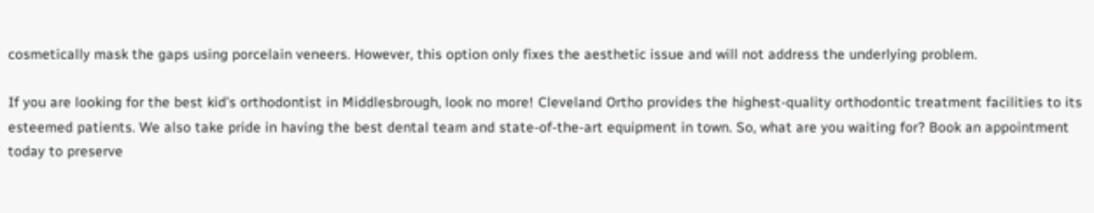cosmetically mask the gaps using porcelain veneers. However, this option only fixes the aesthetic issue and will not address the underlying problem.

If you are looking for the best kid’s orthodontist in Middlesbrough, look no more! Cleveland Ortho provides the highest-quality orthodontic treatment facilities to its esteemed patients. We also take pride in having the best dental team and state-of-the-art equipment in town. So, what are you waiting for? Book an appointment today to preserve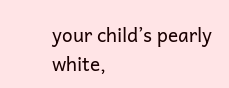your child’s pearly white,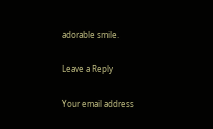adorable smile.

Leave a Reply

Your email address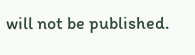will not be published.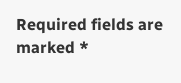Required fields are marked *